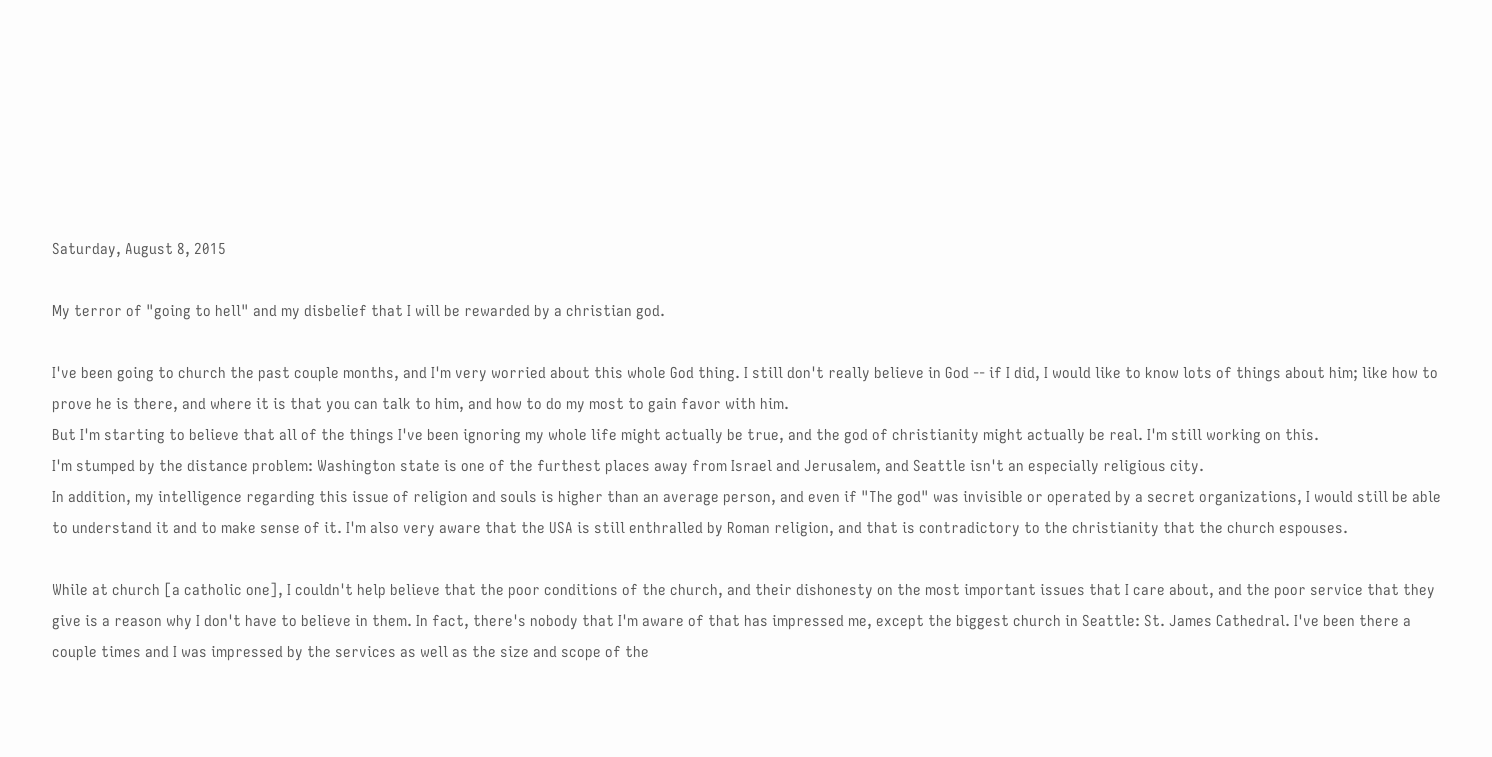Saturday, August 8, 2015

My terror of "going to hell" and my disbelief that I will be rewarded by a christian god.

I've been going to church the past couple months, and I'm very worried about this whole God thing. I still don't really believe in God -- if I did, I would like to know lots of things about him; like how to prove he is there, and where it is that you can talk to him, and how to do my most to gain favor with him.
But I'm starting to believe that all of the things I've been ignoring my whole life might actually be true, and the god of christianity might actually be real. I'm still working on this.
I'm stumped by the distance problem: Washington state is one of the furthest places away from Israel and Jerusalem, and Seattle isn't an especially religious city.
In addition, my intelligence regarding this issue of religion and souls is higher than an average person, and even if "The god" was invisible or operated by a secret organizations, I would still be able to understand it and to make sense of it. I'm also very aware that the USA is still enthralled by Roman religion, and that is contradictory to the christianity that the church espouses.

While at church [a catholic one], I couldn't help believe that the poor conditions of the church, and their dishonesty on the most important issues that I care about, and the poor service that they give is a reason why I don't have to believe in them. In fact, there's nobody that I'm aware of that has impressed me, except the biggest church in Seattle: St. James Cathedral. I've been there a couple times and I was impressed by the services as well as the size and scope of the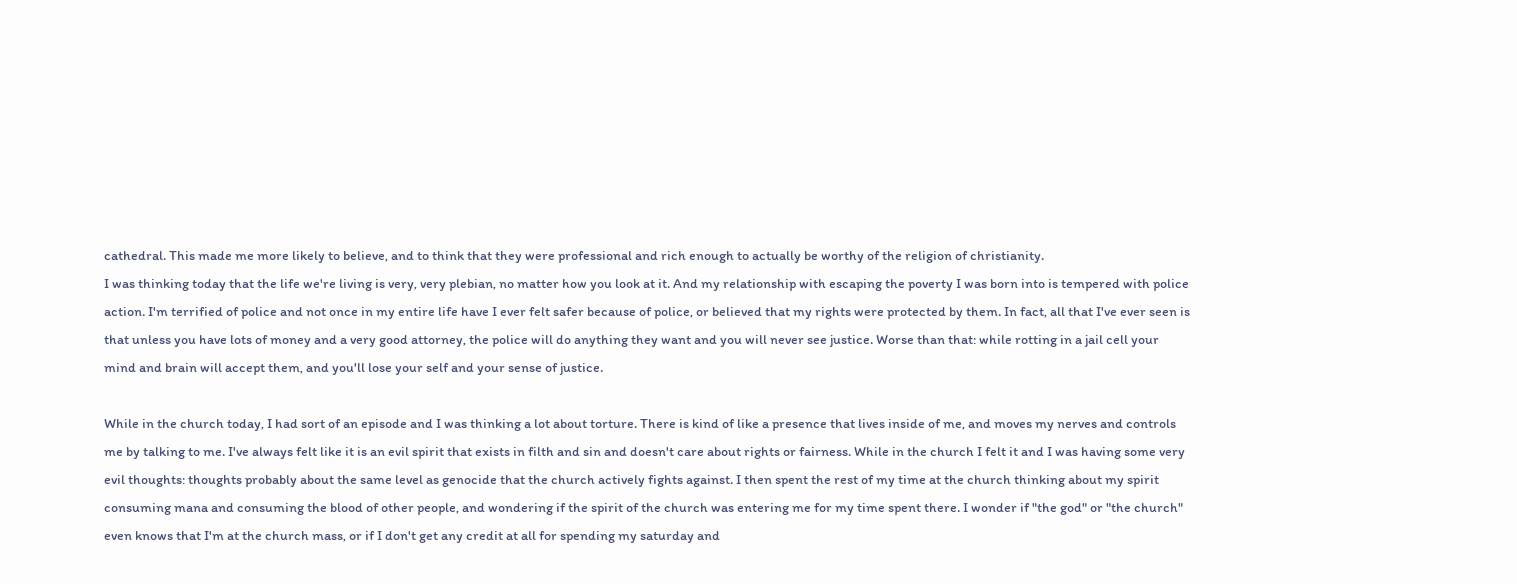cathedral. This made me more likely to believe, and to think that they were professional and rich enough to actually be worthy of the religion of christianity.
I was thinking today that the life we're living is very, very plebian, no matter how you look at it. And my relationship with escaping the poverty I was born into is tempered with police action. I'm terrified of police and not once in my entire life have I ever felt safer because of police, or believed that my rights were protected by them. In fact, all that I've ever seen is that unless you have lots of money and a very good attorney, the police will do anything they want and you will never see justice. Worse than that: while rotting in a jail cell your mind and brain will accept them, and you'll lose your self and your sense of justice.

While in the church today, I had sort of an episode and I was thinking a lot about torture. There is kind of like a presence that lives inside of me, and moves my nerves and controls me by talking to me. I've always felt like it is an evil spirit that exists in filth and sin and doesn't care about rights or fairness. While in the church I felt it and I was having some very evil thoughts: thoughts probably about the same level as genocide that the church actively fights against. I then spent the rest of my time at the church thinking about my spirit consuming mana and consuming the blood of other people, and wondering if the spirit of the church was entering me for my time spent there. I wonder if "the god" or "the church" even knows that I'm at the church mass, or if I don't get any credit at all for spending my saturday and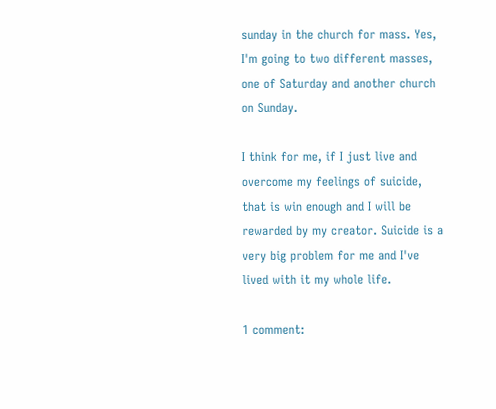sunday in the church for mass. Yes, I'm going to two different masses, one of Saturday and another church on Sunday.

I think for me, if I just live and overcome my feelings of suicide, that is win enough and I will be rewarded by my creator. Suicide is a very big problem for me and I've lived with it my whole life.

1 comment: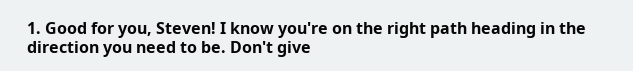1. Good for you, Steven! I know you're on the right path heading in the direction you need to be. Don't give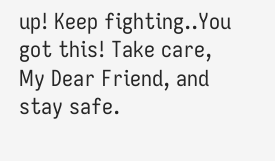up! Keep fighting..You got this! Take care, My Dear Friend, and stay safe.